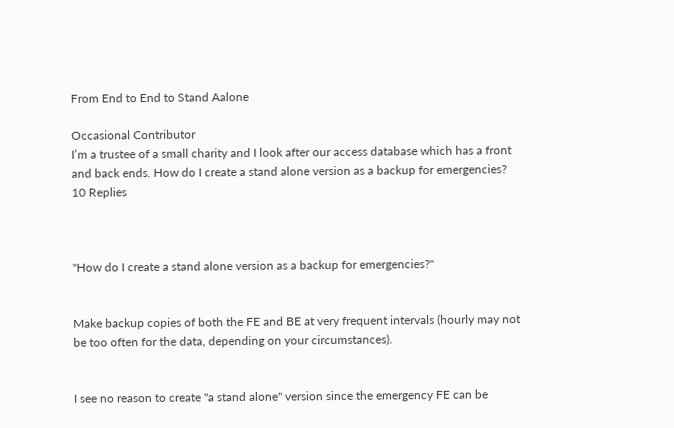From End to End to Stand Aalone

Occasional Contributor
I’m a trustee of a small charity and I look after our access database which has a front and back ends. How do I create a stand alone version as a backup for emergencies?
10 Replies



"How do I create a stand alone version as a backup for emergencies?"


Make backup copies of both the FE and BE at very frequent intervals (hourly may not be too often for the data, depending on your circumstances).


I see no reason to create "a stand alone" version since the emergency FE can be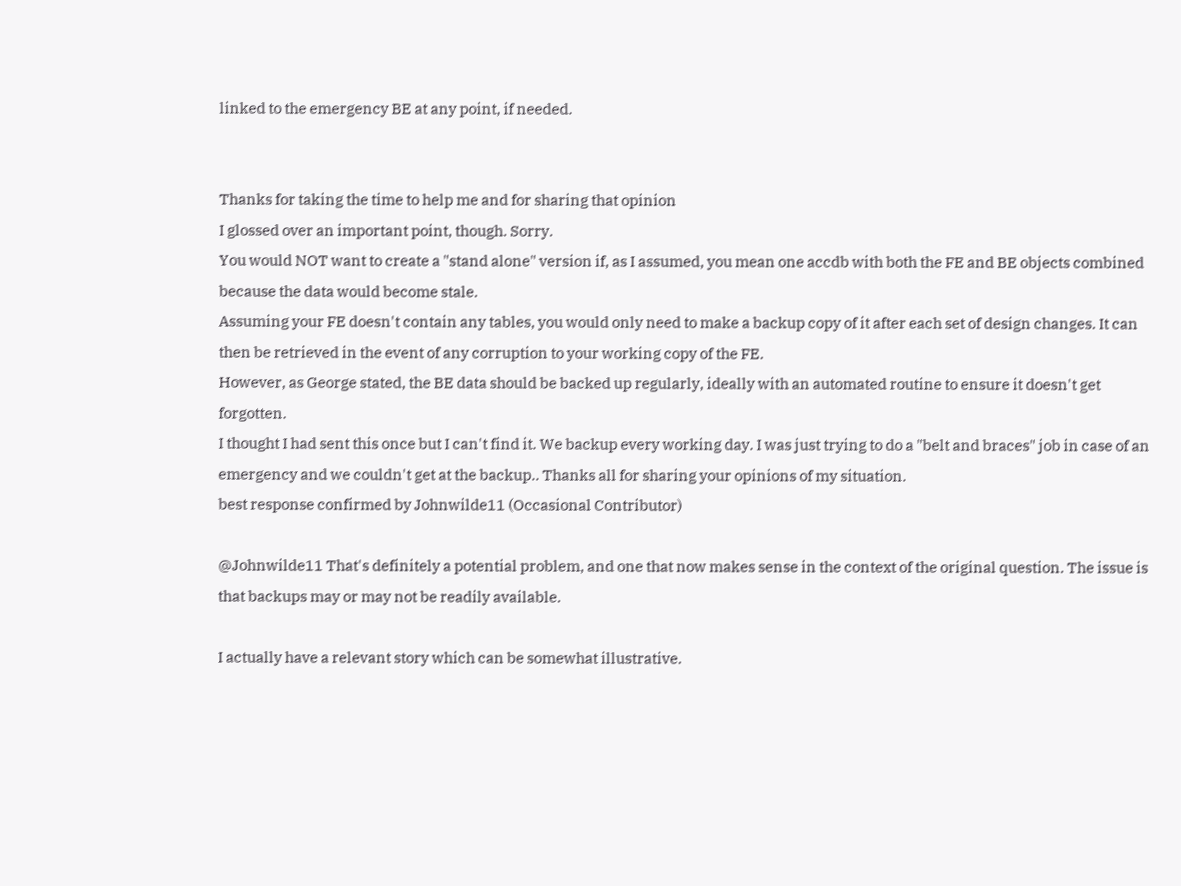linked to the emergency BE at any point, if needed.


Thanks for taking the time to help me and for sharing that opinion
I glossed over an important point, though. Sorry.
You would NOT want to create a "stand alone" version if, as I assumed, you mean one accdb with both the FE and BE objects combined because the data would become stale.
Assuming your FE doesn't contain any tables, you would only need to make a backup copy of it after each set of design changes. It can then be retrieved in the event of any corruption to your working copy of the FE.
However, as George stated, the BE data should be backed up regularly, ideally with an automated routine to ensure it doesn't get forgotten.
I thought I had sent this once but I can't find it. We backup every working day. I was just trying to do a "belt and braces" job in case of an emergency and we couldn't get at the backup.. Thanks all for sharing your opinions of my situation.
best response confirmed by Johnwilde11 (Occasional Contributor)

@Johnwilde11 That's definitely a potential problem, and one that now makes sense in the context of the original question. The issue is that backups may or may not be readily available.

I actually have a relevant story which can be somewhat illustrative.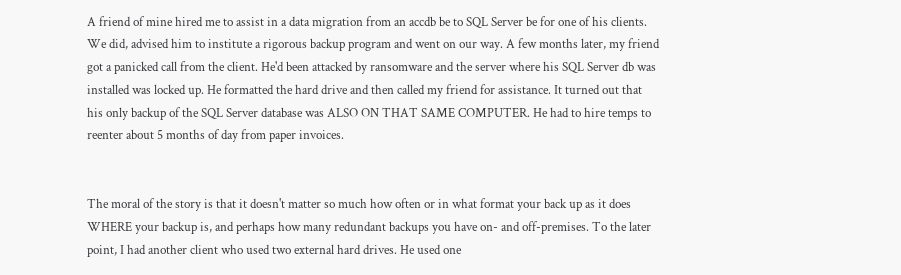A friend of mine hired me to assist in a data migration from an accdb be to SQL Server be for one of his clients. We did, advised him to institute a rigorous backup program and went on our way. A few months later, my friend got a panicked call from the client. He'd been attacked by ransomware and the server where his SQL Server db was installed was locked up. He formatted the hard drive and then called my friend for assistance. It turned out that his only backup of the SQL Server database was ALSO ON THAT SAME COMPUTER. He had to hire temps to reenter about 5 months of day from paper invoices.


The moral of the story is that it doesn't matter so much how often or in what format your back up as it does WHERE your backup is, and perhaps how many redundant backups you have on- and off-premises. To the later point, I had another client who used two external hard drives. He used one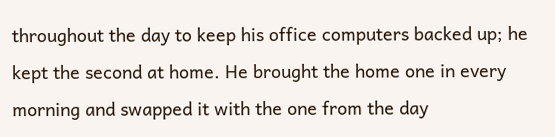throughout the day to keep his office computers backed up; he kept the second at home. He brought the home one in every morning and swapped it with the one from the day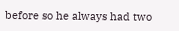before so he always had two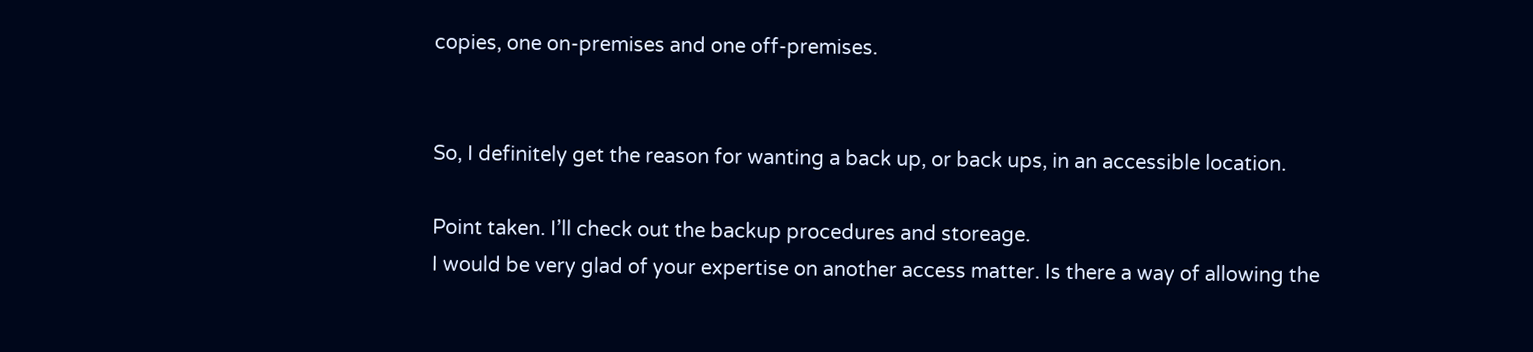copies, one on-premises and one off-premises.


So, I definitely get the reason for wanting a back up, or back ups, in an accessible location.

Point taken. I’ll check out the backup procedures and storeage.
I would be very glad of your expertise on another access matter. Is there a way of allowing the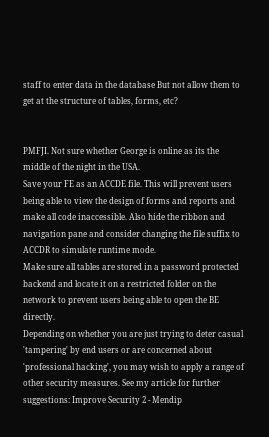staff to enter data in the database But not allow them to get at the structure of tables, forms, etc?


PMFJI. Not sure whether George is online as its the middle of the night in the USA.
Save your FE as an ACCDE file. This will prevent users being able to view the design of forms and reports and make all code inaccessible. Also hide the ribbon and navigation pane and consider changing the file suffix to ACCDR to simulate runtime mode.
Make sure all tables are stored in a password protected backend and locate it on a restricted folder on the network to prevent users being able to open the BE directly.
Depending on whether you are just trying to deter casual 'tampering' by end users or are concerned about 'professional hacking', you may wish to apply a range of other security measures. See my article for further suggestions: Improve Security 2 - Mendip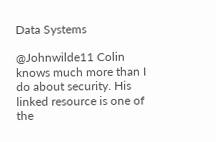Data Systems

@Johnwilde11 Colin knows much more than I do about security. His linked resource is one of the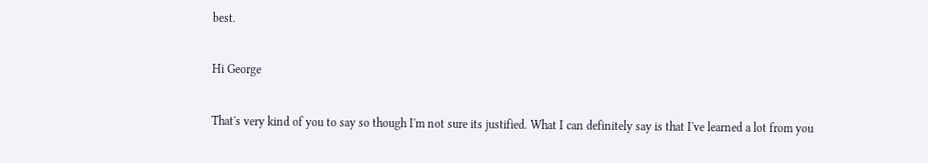best.

Hi George

That's very kind of you to say so though I'm not sure its justified. What I can definitely say is that I've learned a lot from you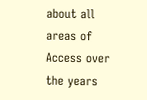about all areas of Access over the years